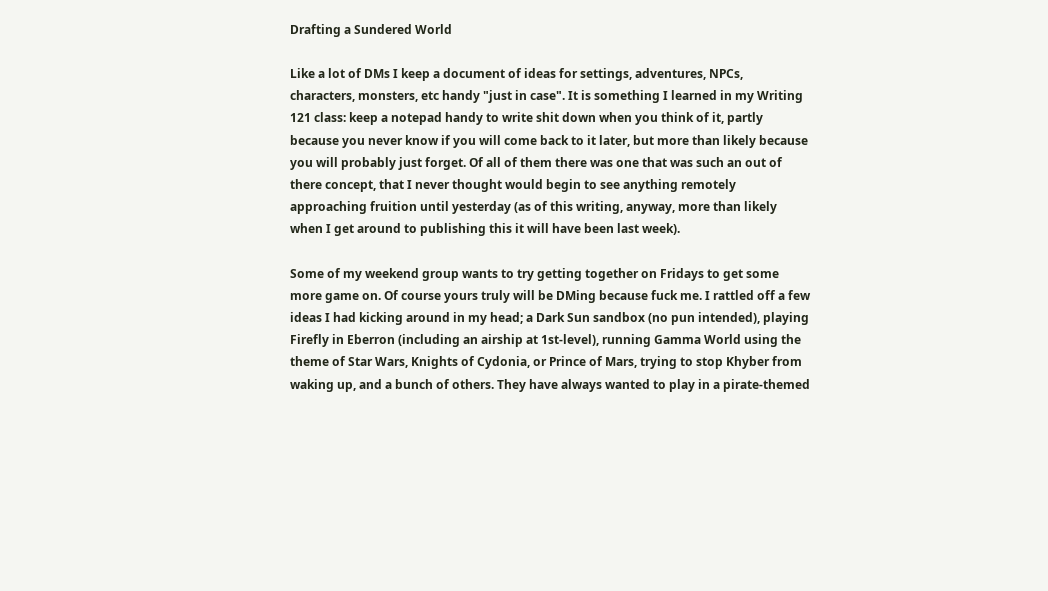Drafting a Sundered World

Like a lot of DMs I keep a document of ideas for settings, adventures, NPCs, characters, monsters, etc handy "just in case". It is something I learned in my Writing 121 class: keep a notepad handy to write shit down when you think of it, partly because you never know if you will come back to it later, but more than likely because you will probably just forget. Of all of them there was one that was such an out of there concept, that I never thought would begin to see anything remotely approaching fruition until yesterday (as of this writing, anyway, more than likely when I get around to publishing this it will have been last week).

Some of my weekend group wants to try getting together on Fridays to get some more game on. Of course yours truly will be DMing because fuck me. I rattled off a few ideas I had kicking around in my head; a Dark Sun sandbox (no pun intended), playing Firefly in Eberron (including an airship at 1st-level), running Gamma World using the theme of Star Wars, Knights of Cydonia, or Prince of Mars, trying to stop Khyber from waking up, and a bunch of others. They have always wanted to play in a pirate-themed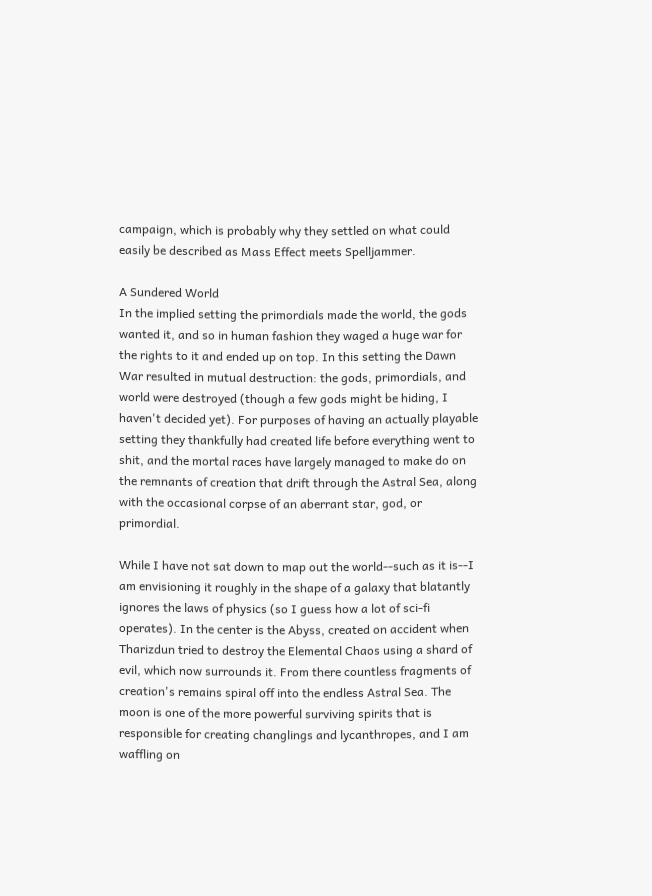campaign, which is probably why they settled on what could easily be described as Mass Effect meets Spelljammer.

A Sundered World
In the implied setting the primordials made the world, the gods wanted it, and so in human fashion they waged a huge war for the rights to it and ended up on top. In this setting the Dawn War resulted in mutual destruction: the gods, primordials, and world were destroyed (though a few gods might be hiding, I haven't decided yet). For purposes of having an actually playable setting they thankfully had created life before everything went to shit, and the mortal races have largely managed to make do on the remnants of creation that drift through the Astral Sea, along with the occasional corpse of an aberrant star, god, or primordial.

While I have not sat down to map out the world--such as it is--I am envisioning it roughly in the shape of a galaxy that blatantly ignores the laws of physics (so I guess how a lot of sci-fi operates). In the center is the Abyss, created on accident when Tharizdun tried to destroy the Elemental Chaos using a shard of evil, which now surrounds it. From there countless fragments of creation's remains spiral off into the endless Astral Sea. The moon is one of the more powerful surviving spirits that is responsible for creating changlings and lycanthropes, and I am waffling on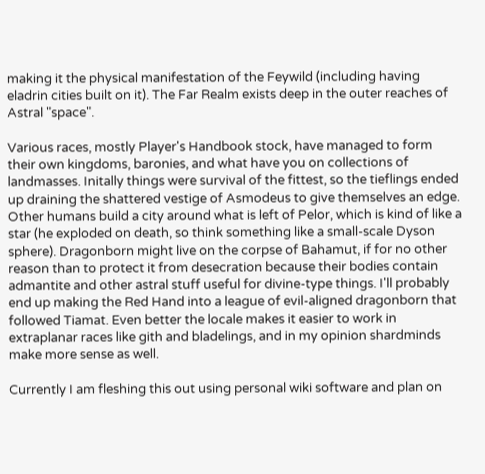making it the physical manifestation of the Feywild (including having eladrin cities built on it). The Far Realm exists deep in the outer reaches of Astral "space".

Various races, mostly Player's Handbook stock, have managed to form their own kingdoms, baronies, and what have you on collections of landmasses. Initally things were survival of the fittest, so the tieflings ended up draining the shattered vestige of Asmodeus to give themselves an edge. Other humans build a city around what is left of Pelor, which is kind of like a star (he exploded on death, so think something like a small-scale Dyson sphere). Dragonborn might live on the corpse of Bahamut, if for no other reason than to protect it from desecration because their bodies contain admantite and other astral stuff useful for divine-type things. I'll probably end up making the Red Hand into a league of evil-aligned dragonborn that followed Tiamat. Even better the locale makes it easier to work in extraplanar races like gith and bladelings, and in my opinion shardminds make more sense as well.

Currently I am fleshing this out using personal wiki software and plan on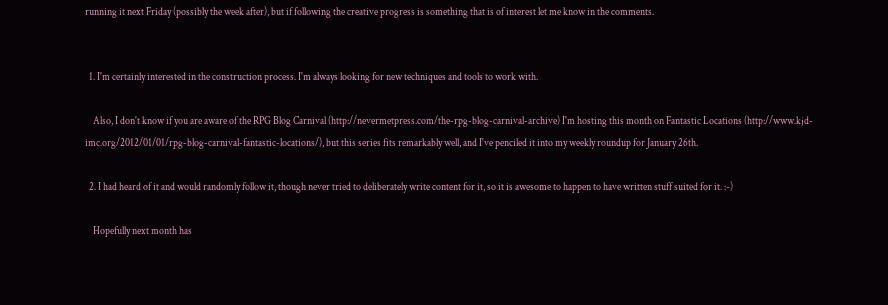running it next Friday (possibly the week after), but if following the creative progress is something that is of interest let me know in the comments.


  1. I'm certainly interested in the construction process. I'm always looking for new techniques and tools to work with.

    Also, I don't know if you are aware of the RPG Blog Carnival (http://nevermetpress.com/the-rpg-blog-carnival-archive) I'm hosting this month on Fantastic Locations (http://www.kjd-imc.org/2012/01/01/rpg-blog-carnival-fantastic-locations/), but this series fits remarkably well, and I've penciled it into my weekly roundup for January 26th.

  2. I had heard of it and would randomly follow it, though never tried to deliberately write content for it, so it is awesome to happen to have written stuff suited for it. :-)

    Hopefully next month has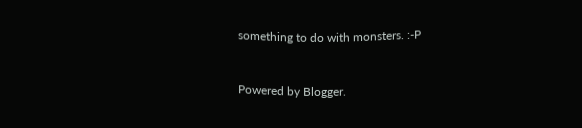something to do with monsters. :-P


Powered by Blogger.